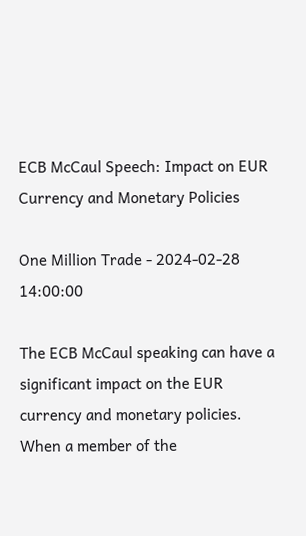ECB McCaul Speech: Impact on EUR Currency and Monetary Policies

One Million Trade - 2024-02-28 14:00:00

The ECB McCaul speaking can have a significant impact on the EUR currency and monetary policies. When a member of the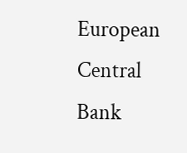European Central Bank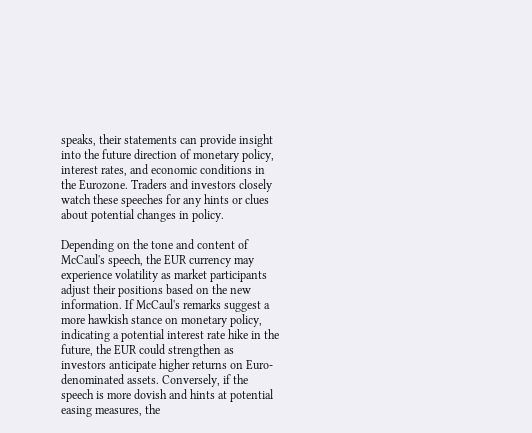speaks, their statements can provide insight into the future direction of monetary policy, interest rates, and economic conditions in the Eurozone. Traders and investors closely watch these speeches for any hints or clues about potential changes in policy.

Depending on the tone and content of McCaul's speech, the EUR currency may experience volatility as market participants adjust their positions based on the new information. If McCaul's remarks suggest a more hawkish stance on monetary policy, indicating a potential interest rate hike in the future, the EUR could strengthen as investors anticipate higher returns on Euro-denominated assets. Conversely, if the speech is more dovish and hints at potential easing measures, the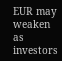EUR may weaken as investors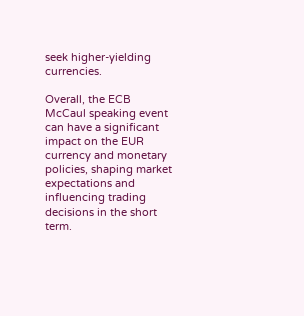seek higher-yielding currencies.

Overall, the ECB McCaul speaking event can have a significant impact on the EUR currency and monetary policies, shaping market expectations and influencing trading decisions in the short term.